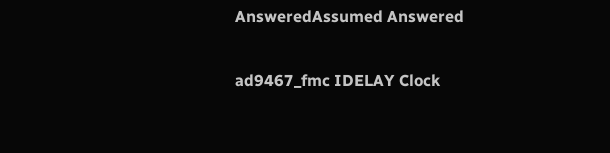AnsweredAssumed Answered

ad9467_fmc IDELAY Clock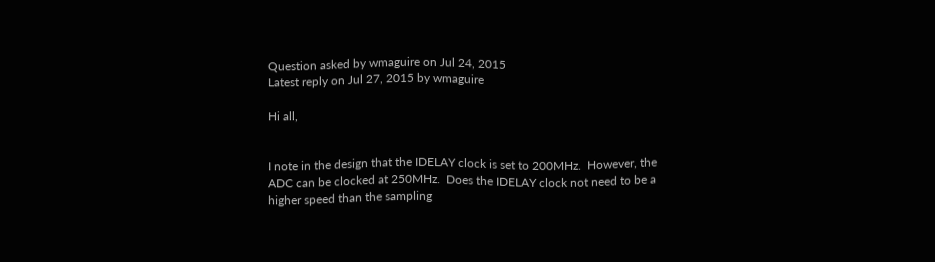Question asked by wmaguire on Jul 24, 2015
Latest reply on Jul 27, 2015 by wmaguire

Hi all,


I note in the design that the IDELAY clock is set to 200MHz.  However, the ADC can be clocked at 250MHz.  Does the IDELAY clock not need to be a higher speed than the sampling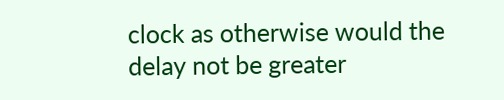clock as otherwise would the delay not be greater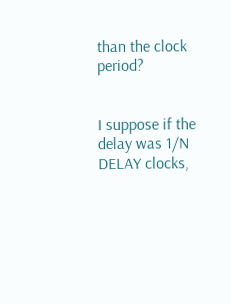than the clock period?


I suppose if the delay was 1/N DELAY clocks,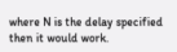where N is the delay specified then it would work.